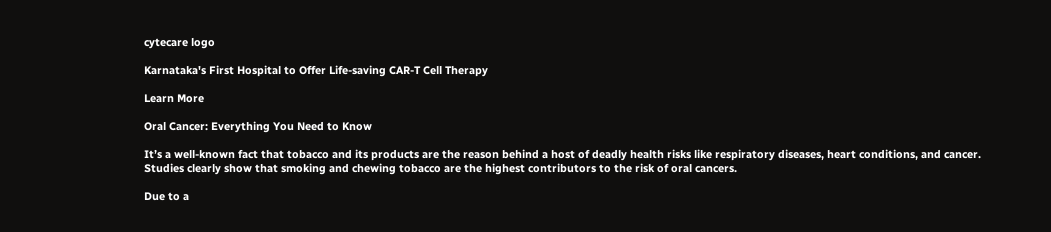cytecare logo

Karnataka's First Hospital to Offer Life-saving CAR-T Cell Therapy

Learn More

Oral Cancer: Everything You Need to Know

It’s a well-known fact that tobacco and its products are the reason behind a host of deadly health risks like respiratory diseases, heart conditions, and cancer. Studies clearly show that smoking and chewing tobacco are the highest contributors to the risk of oral cancers.

Due to a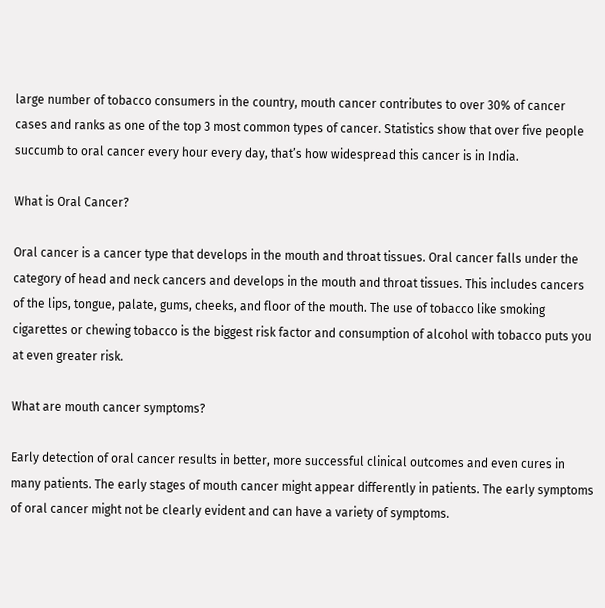large number of tobacco consumers in the country, mouth cancer contributes to over 30% of cancer cases and ranks as one of the top 3 most common types of cancer. Statistics show that over five people succumb to oral cancer every hour every day, that’s how widespread this cancer is in India.

What is Oral Cancer?

Oral cancer is a cancer type that develops in the mouth and throat tissues. Oral cancer falls under the category of head and neck cancers and develops in the mouth and throat tissues. This includes cancers of the lips, tongue, palate, gums, cheeks, and floor of the mouth. The use of tobacco like smoking cigarettes or chewing tobacco is the biggest risk factor and consumption of alcohol with tobacco puts you at even greater risk.

What are mouth cancer symptoms?

Early detection of oral cancer results in better, more successful clinical outcomes and even cures in many patients. The early stages of mouth cancer might appear differently in patients. The early symptoms of oral cancer might not be clearly evident and can have a variety of symptoms.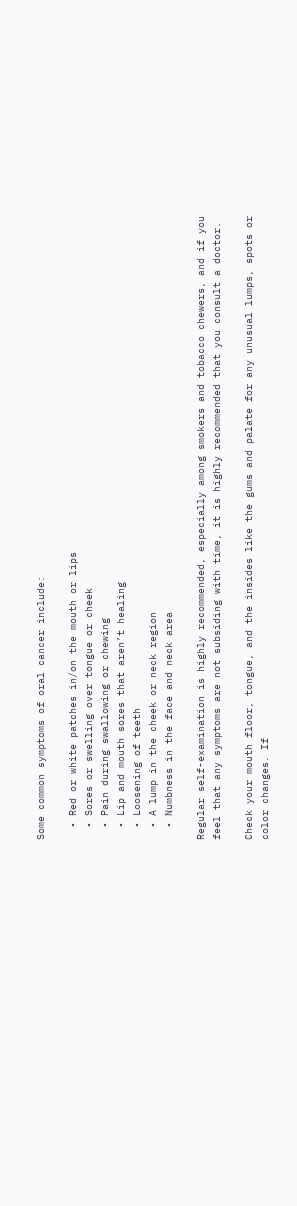Some common symptoms of oral cancer include:

  • Red or white patches in/on the mouth or lips
  • Sores or swelling over tongue or cheek
  • Pain during swallowing or chewing
  • Lip and mouth sores that aren’t healing
  • Loosening of teeth
  • A lump in the cheek or neck region
  • Numbness in the face and neck area

Regular self-examination is highly recommended, especially among smokers and tobacco chewers, and if you feel that any symptoms are not subsiding with time, it is highly recommended that you consult a doctor.

Check your mouth floor, tongue, and the insides like the gums and palate for any unusual lumps, spots or color changes. If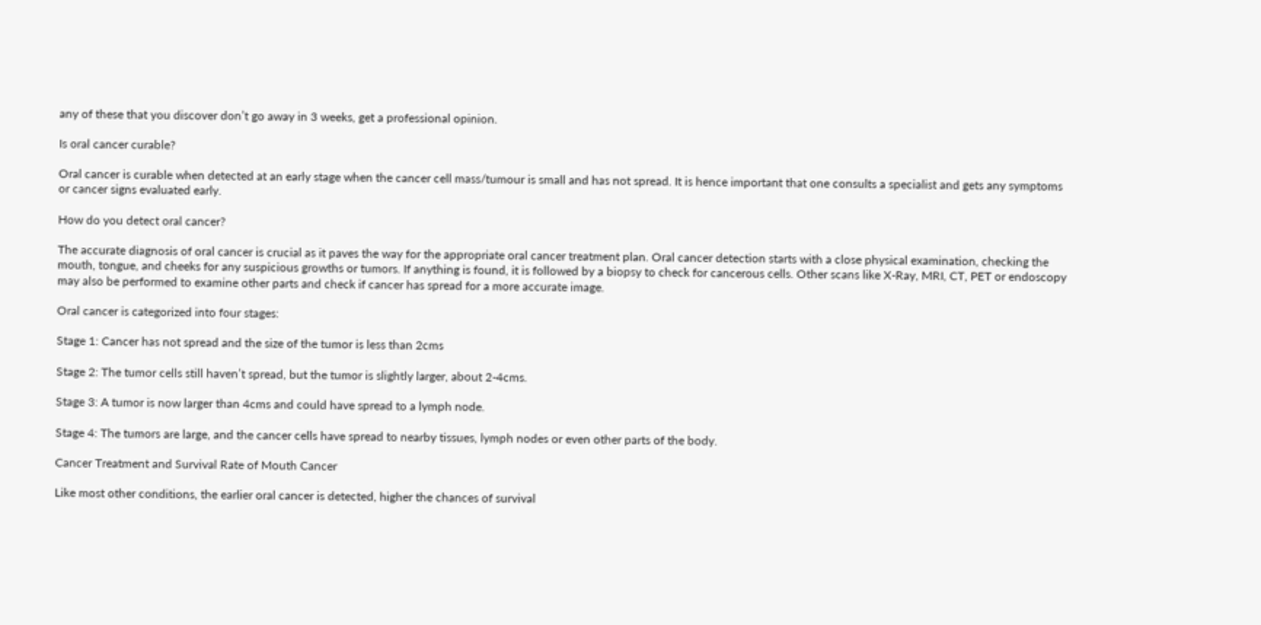any of these that you discover don’t go away in 3 weeks, get a professional opinion.

Is oral cancer curable?

Oral cancer is curable when detected at an early stage when the cancer cell mass/tumour is small and has not spread. It is hence important that one consults a specialist and gets any symptoms or cancer signs evaluated early.

How do you detect oral cancer?

The accurate diagnosis of oral cancer is crucial as it paves the way for the appropriate oral cancer treatment plan. Oral cancer detection starts with a close physical examination, checking the mouth, tongue, and cheeks for any suspicious growths or tumors. If anything is found, it is followed by a biopsy to check for cancerous cells. Other scans like X-Ray, MRI, CT, PET or endoscopy may also be performed to examine other parts and check if cancer has spread for a more accurate image.

Oral cancer is categorized into four stages:

Stage 1: Cancer has not spread and the size of the tumor is less than 2cms

Stage 2: The tumor cells still haven’t spread, but the tumor is slightly larger, about 2-4cms.

Stage 3: A tumor is now larger than 4cms and could have spread to a lymph node.

Stage 4: The tumors are large, and the cancer cells have spread to nearby tissues, lymph nodes or even other parts of the body.

Cancer Treatment and Survival Rate of Mouth Cancer

Like most other conditions, the earlier oral cancer is detected, higher the chances of survival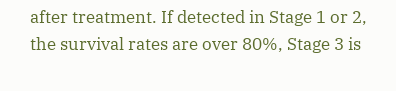after treatment. If detected in Stage 1 or 2, the survival rates are over 80%, Stage 3 is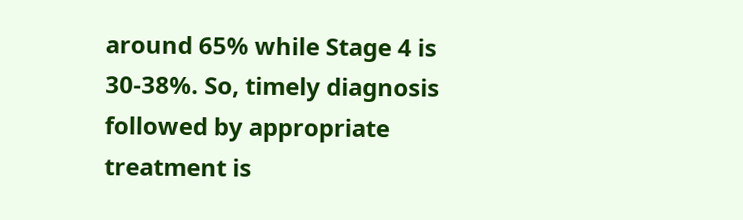around 65% while Stage 4 is 30-38%. So, timely diagnosis followed by appropriate treatment is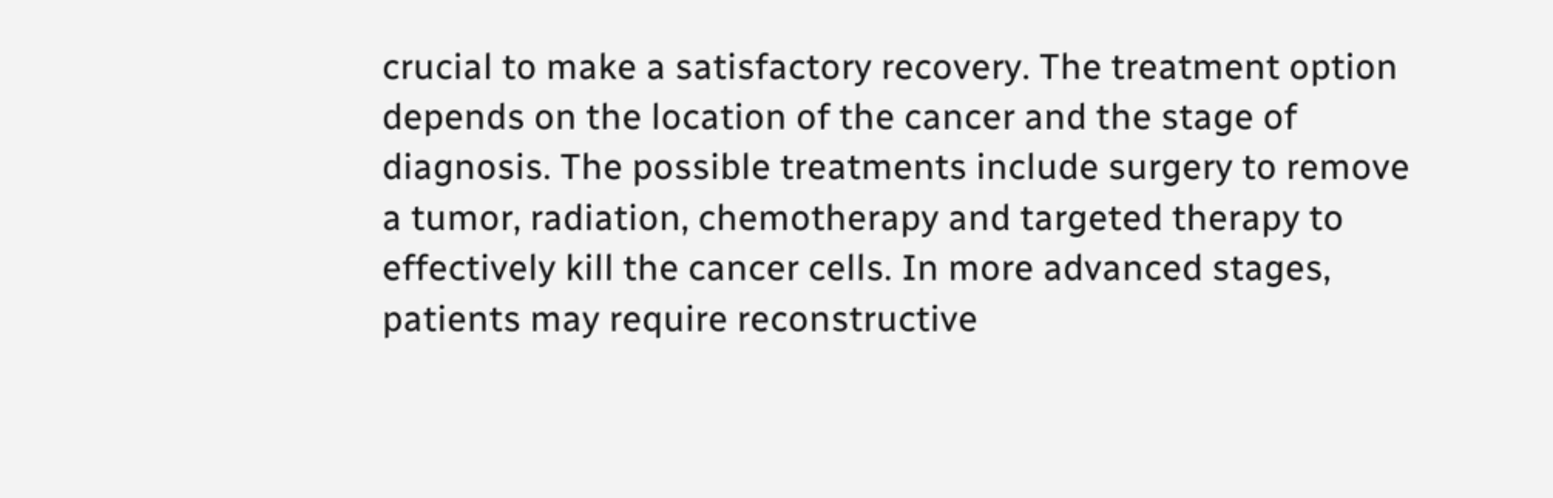crucial to make a satisfactory recovery. The treatment option depends on the location of the cancer and the stage of diagnosis. The possible treatments include surgery to remove a tumor, radiation, chemotherapy and targeted therapy to effectively kill the cancer cells. In more advanced stages, patients may require reconstructive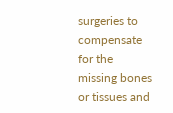surgeries to compensate for the missing bones or tissues and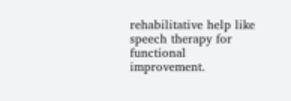rehabilitative help like speech therapy for functional improvement.